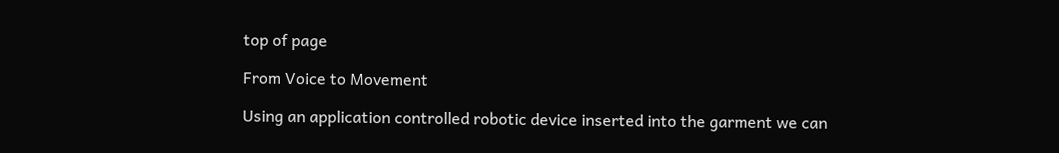top of page

From Voice to Movement

Using an application controlled robotic device inserted into the garment we can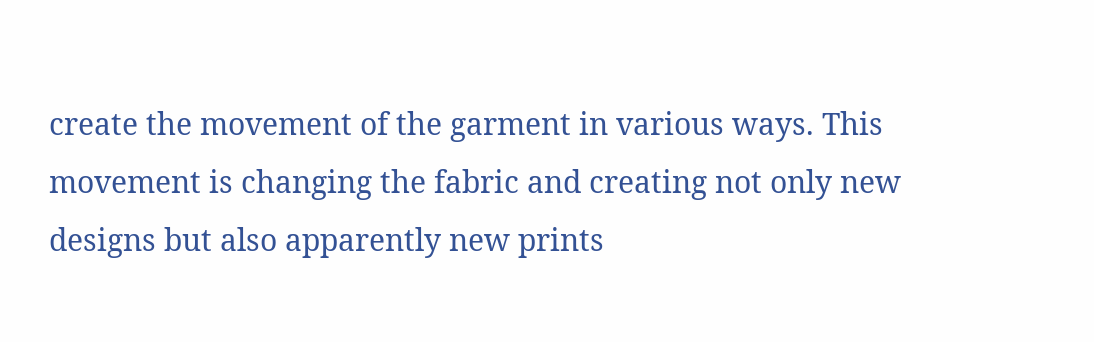create the movement of the garment in various ways. This movement is changing the fabric and creating not only new designs but also apparently new prints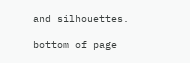and silhouettes.

bottom of page